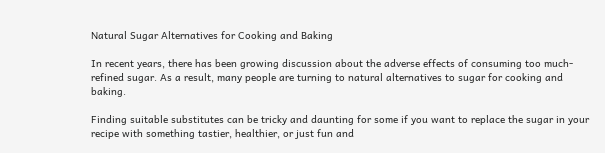Natural Sugar Alternatives for Cooking and Baking

In recent years, there has been growing discussion about the adverse effects of consuming too much-refined sugar. As a result, many people are turning to natural alternatives to sugar for cooking and baking.

Finding suitable substitutes can be tricky and daunting for some if you want to replace the sugar in your recipe with something tastier, healthier, or just fun and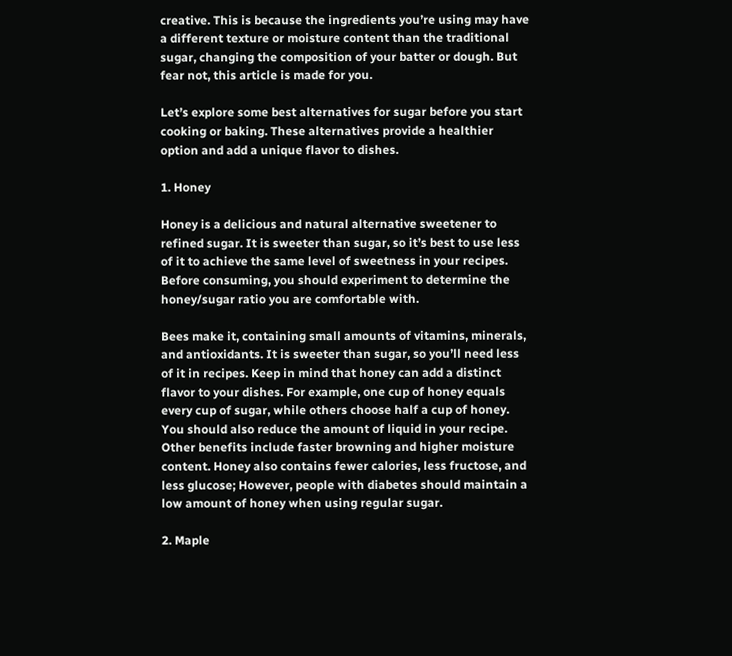creative. This is because the ingredients you’re using may have a different texture or moisture content than the traditional sugar, changing the composition of your batter or dough. But fear not, this article is made for you.

Let’s explore some best alternatives for sugar before you start cooking or baking. These alternatives provide a healthier option and add a unique flavor to dishes.

1. Honey

Honey is a delicious and natural alternative sweetener to refined sugar. It is sweeter than sugar, so it’s best to use less of it to achieve the same level of sweetness in your recipes. Before consuming, you should experiment to determine the honey/sugar ratio you are comfortable with.

Bees make it, containing small amounts of vitamins, minerals, and antioxidants. It is sweeter than sugar, so you’ll need less of it in recipes. Keep in mind that honey can add a distinct flavor to your dishes. For example, one cup of honey equals every cup of sugar, while others choose half a cup of honey. You should also reduce the amount of liquid in your recipe. Other benefits include faster browning and higher moisture content. Honey also contains fewer calories, less fructose, and less glucose; However, people with diabetes should maintain a low amount of honey when using regular sugar.

2. Maple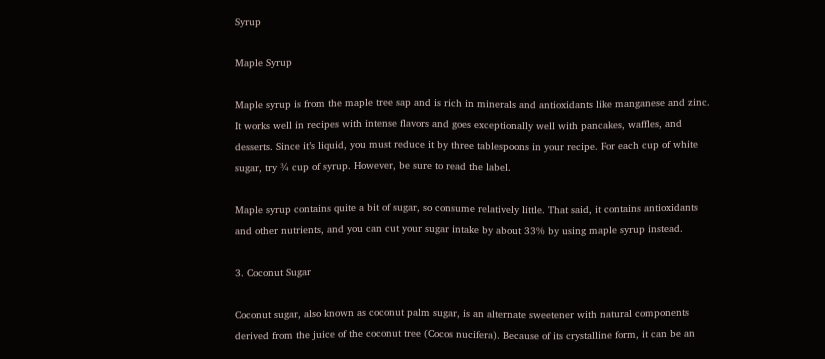Syrup

Maple Syrup

Maple syrup is from the maple tree sap and is rich in minerals and antioxidants like manganese and zinc. It works well in recipes with intense flavors and goes exceptionally well with pancakes, waffles, and desserts. Since it’s liquid, you must reduce it by three tablespoons in your recipe. For each cup of white sugar, try ¾ cup of syrup. However, be sure to read the label.

Maple syrup contains quite a bit of sugar, so consume relatively little. That said, it contains antioxidants and other nutrients, and you can cut your sugar intake by about 33% by using maple syrup instead.

3. Coconut Sugar

Coconut sugar, also known as coconut palm sugar, is an alternate sweetener with natural components derived from the juice of the coconut tree (Cocos nucifera). Because of its crystalline form, it can be an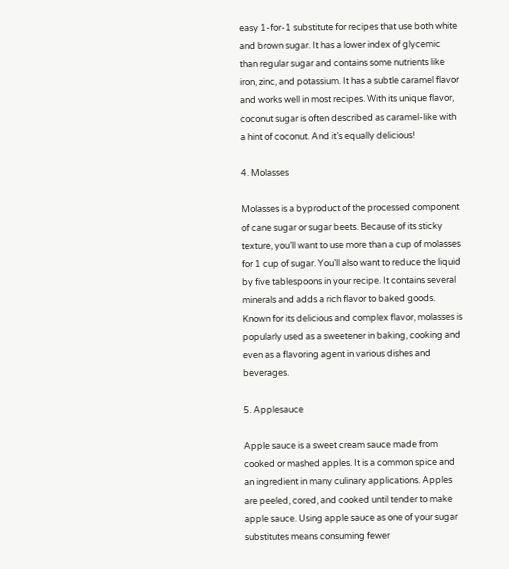easy 1-for-1 substitute for recipes that use both white and brown sugar. It has a lower index of glycemic than regular sugar and contains some nutrients like iron, zinc, and potassium. It has a subtle caramel flavor and works well in most recipes. With its unique flavor, coconut sugar is often described as caramel-like with a hint of coconut. And it’s equally delicious!

4. Molasses

Molasses is a byproduct of the processed component of cane sugar or sugar beets. Because of its sticky texture, you’ll want to use more than a cup of molasses for 1 cup of sugar. You’ll also want to reduce the liquid by five tablespoons in your recipe. It contains several minerals and adds a rich flavor to baked goods. Known for its delicious and complex flavor, molasses is popularly used as a sweetener in baking, cooking and even as a flavoring agent in various dishes and beverages.

5. Applesauce

Apple sauce is a sweet cream sauce made from cooked or mashed apples. It is a common spice and an ingredient in many culinary applications. Apples are peeled, cored, and cooked until tender to make apple sauce. Using apple sauce as one of your sugar substitutes means consuming fewer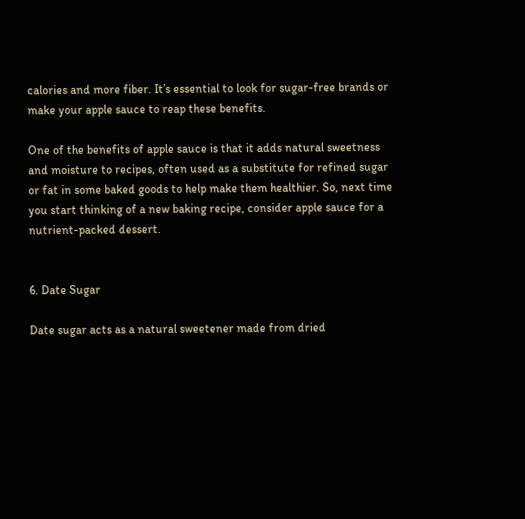calories and more fiber. It’s essential to look for sugar-free brands or make your apple sauce to reap these benefits.

One of the benefits of apple sauce is that it adds natural sweetness and moisture to recipes, often used as a substitute for refined sugar or fat in some baked goods to help make them healthier. So, next time you start thinking of a new baking recipe, consider apple sauce for a nutrient-packed dessert.


6. Date Sugar

Date sugar acts as a natural sweetener made from dried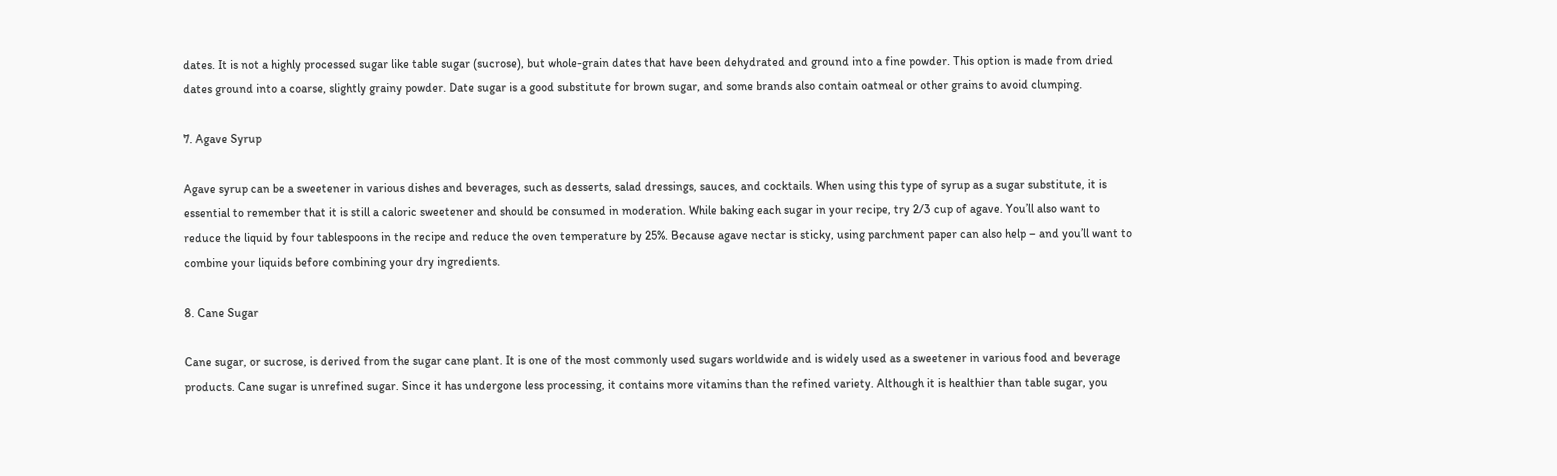dates. It is not a highly processed sugar like table sugar (sucrose), but whole-grain dates that have been dehydrated and ground into a fine powder. This option is made from dried dates ground into a coarse, slightly grainy powder. Date sugar is a good substitute for brown sugar, and some brands also contain oatmeal or other grains to avoid clumping.

7. Agave Syrup

Agave syrup can be a sweetener in various dishes and beverages, such as desserts, salad dressings, sauces, and cocktails. When using this type of syrup as a sugar substitute, it is essential to remember that it is still a caloric sweetener and should be consumed in moderation. While baking each sugar in your recipe, try 2/3 cup of agave. You’ll also want to reduce the liquid by four tablespoons in the recipe and reduce the oven temperature by 25%. Because agave nectar is sticky, using parchment paper can also help – and you’ll want to combine your liquids before combining your dry ingredients.

8. Cane Sugar

Cane sugar, or sucrose, is derived from the sugar cane plant. It is one of the most commonly used sugars worldwide and is widely used as a sweetener in various food and beverage products. Cane sugar is unrefined sugar. Since it has undergone less processing, it contains more vitamins than the refined variety. Although it is healthier than table sugar, you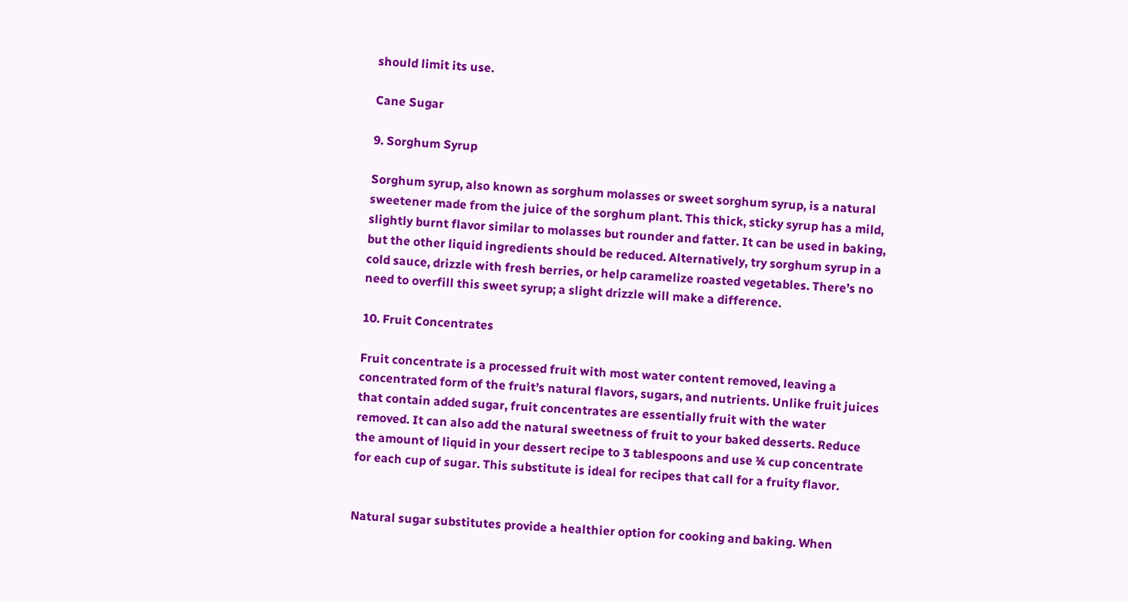should limit its use.

Cane Sugar

9. Sorghum Syrup

Sorghum syrup, also known as sorghum molasses or sweet sorghum syrup, is a natural sweetener made from the juice of the sorghum plant. This thick, sticky syrup has a mild, slightly burnt flavor similar to molasses but rounder and fatter. It can be used in baking, but the other liquid ingredients should be reduced. Alternatively, try sorghum syrup in a cold sauce, drizzle with fresh berries, or help caramelize roasted vegetables. There’s no need to overfill this sweet syrup; a slight drizzle will make a difference.

10. Fruit Concentrates

Fruit concentrate is a processed fruit with most water content removed, leaving a concentrated form of the fruit’s natural flavors, sugars, and nutrients. Unlike fruit juices that contain added sugar, fruit concentrates are essentially fruit with the water removed. It can also add the natural sweetness of fruit to your baked desserts. Reduce the amount of liquid in your dessert recipe to 3 tablespoons and use ¾ cup concentrate for each cup of sugar. This substitute is ideal for recipes that call for a fruity flavor.


Natural sugar substitutes provide a healthier option for cooking and baking. When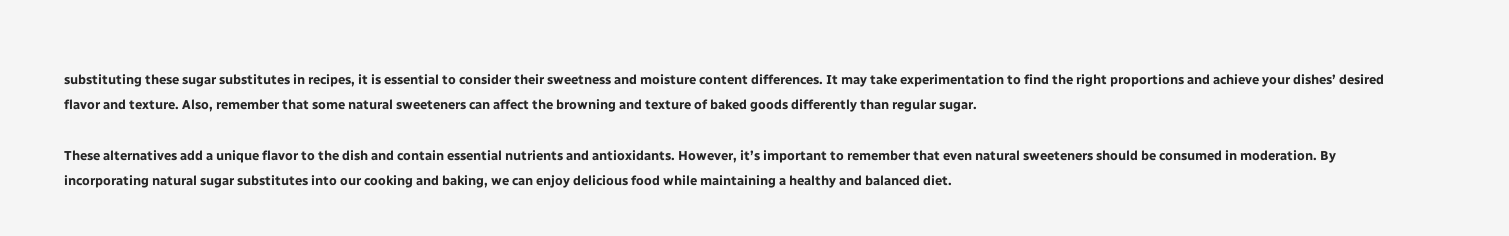substituting these sugar substitutes in recipes, it is essential to consider their sweetness and moisture content differences. It may take experimentation to find the right proportions and achieve your dishes’ desired flavor and texture. Also, remember that some natural sweeteners can affect the browning and texture of baked goods differently than regular sugar.

These alternatives add a unique flavor to the dish and contain essential nutrients and antioxidants. However, it’s important to remember that even natural sweeteners should be consumed in moderation. By incorporating natural sugar substitutes into our cooking and baking, we can enjoy delicious food while maintaining a healthy and balanced diet.